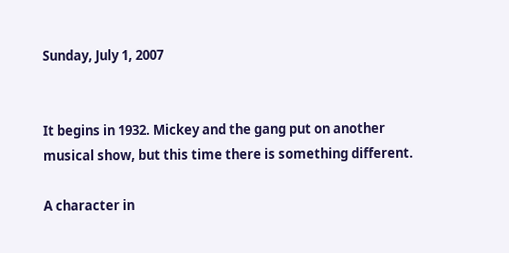Sunday, July 1, 2007


It begins in 1932. Mickey and the gang put on another musical show, but this time there is something different.

A character in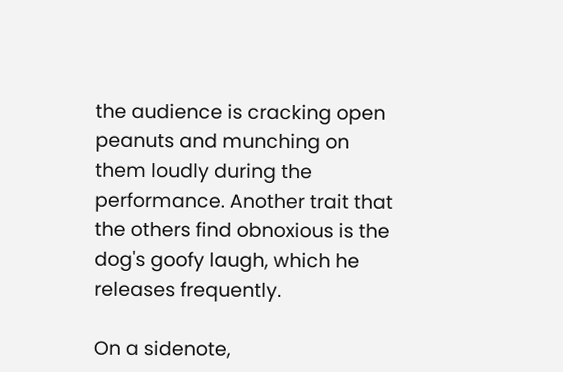the audience is cracking open peanuts and munching on them loudly during the performance. Another trait that the others find obnoxious is the dog's goofy laugh, which he releases frequently.

On a sidenote,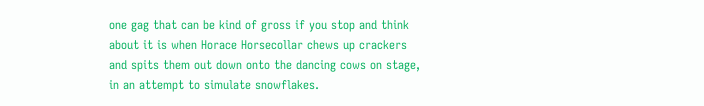one gag that can be kind of gross if you stop and think about it is when Horace Horsecollar chews up crackers and spits them out down onto the dancing cows on stage, in an attempt to simulate snowflakes.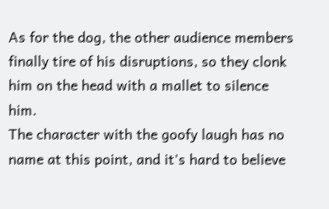As for the dog, the other audience members finally tire of his disruptions, so they clonk him on the head with a mallet to silence him.
The character with the goofy laugh has no name at this point, and it's hard to believe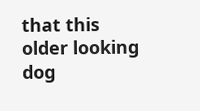that this older looking dog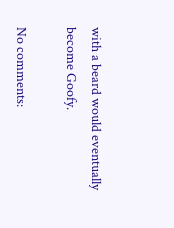with a beard would eventually become Goofy.

No comments: